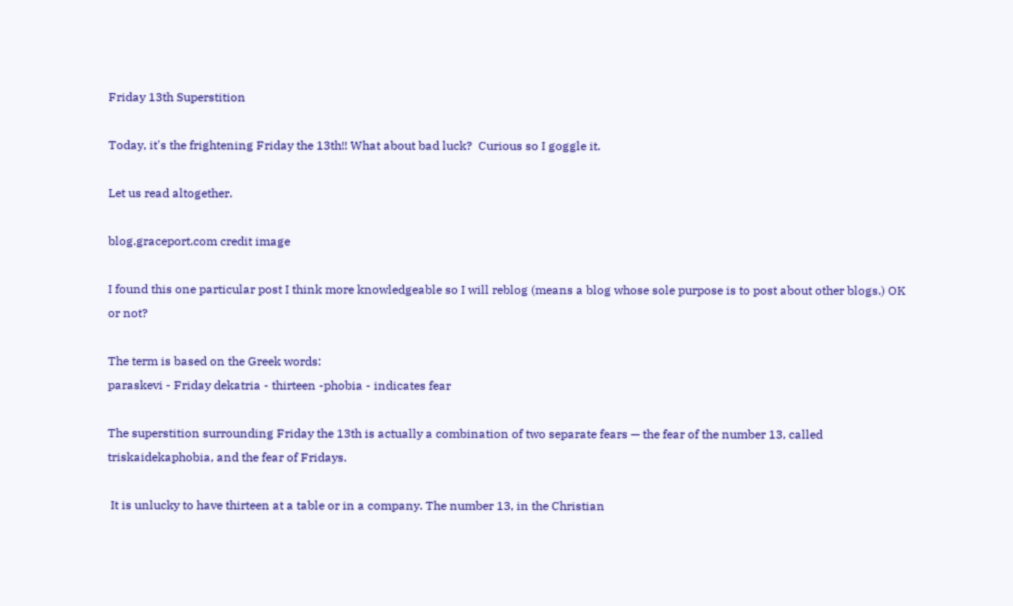Friday 13th Superstition

Today, it's the frightening Friday the 13th!! What about bad luck?  Curious so I goggle it.

Let us read altogether.

blog.graceport.com credit image

I found this one particular post I think more knowledgeable so I will reblog (means a blog whose sole purpose is to post about other blogs.) OK or not?

The term is based on the Greek words:
paraskevi - Friday dekatria - thirteen -phobia - indicates fear

The superstition surrounding Friday the 13th is actually a combination of two separate fears — the fear of the number 13, called triskaidekaphobia, and the fear of Fridays.

 It is unlucky to have thirteen at a table or in a company. The number 13, in the Christian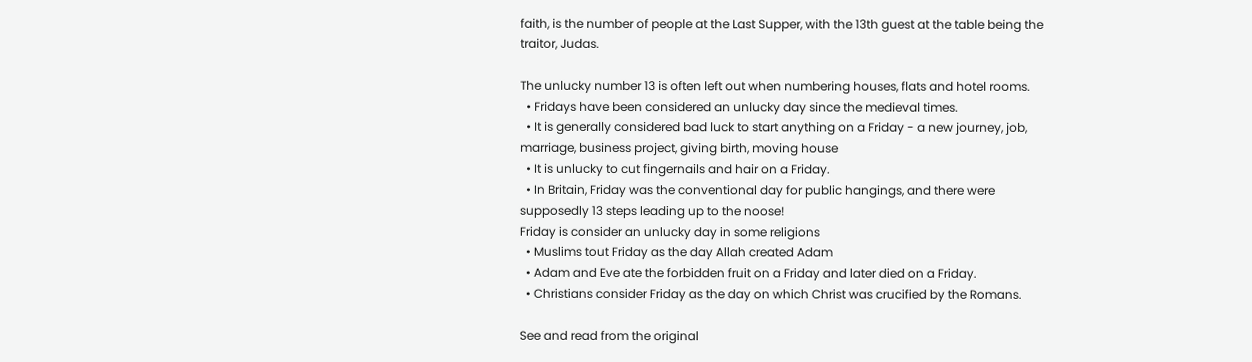faith, is the number of people at the Last Supper, with the 13th guest at the table being the traitor, Judas.

The unlucky number 13 is often left out when numbering houses, flats and hotel rooms.
  • Fridays have been considered an unlucky day since the medieval times.
  • It is generally considered bad luck to start anything on a Friday - a new journey, job, marriage, business project, giving birth, moving house
  • It is unlucky to cut fingernails and hair on a Friday.
  • In Britain, Friday was the conventional day for public hangings, and there were supposedly 13 steps leading up to the noose!
Friday is consider an unlucky day in some religions
  • Muslims tout Friday as the day Allah created Adam
  • Adam and Eve ate the forbidden fruit on a Friday and later died on a Friday.
  • Christians consider Friday as the day on which Christ was crucified by the Romans.

See and read from the original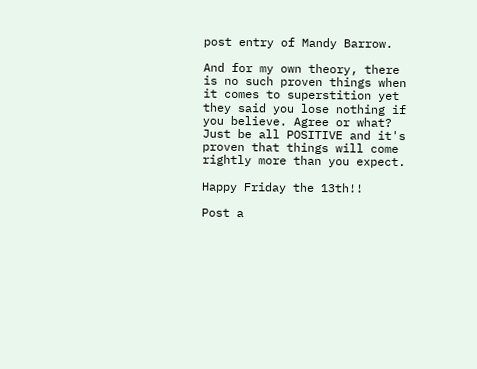post entry of Mandy Barrow.

And for my own theory, there is no such proven things when it comes to superstition yet they said you lose nothing if you believe. Agree or what? Just be all POSITIVE and it's proven that things will come rightly more than you expect.

Happy Friday the 13th!!

Post a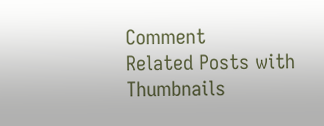Comment
Related Posts with Thumbnails